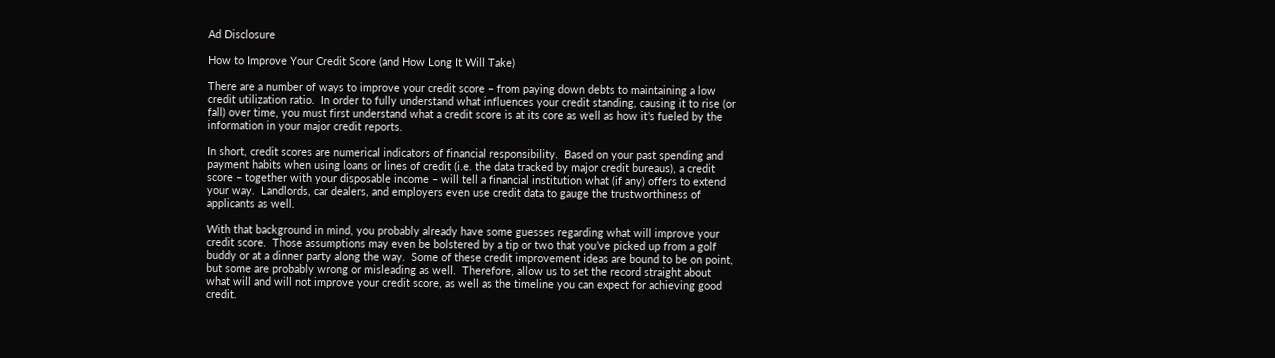Ad Disclosure

How to Improve Your Credit Score (and How Long It Will Take)

There are a number of ways to improve your credit score – from paying down debts to maintaining a low credit utilization ratio.  In order to fully understand what influences your credit standing, causing it to rise (or fall) over time, you must first understand what a credit score is at its core as well as how it’s fueled by the information in your major credit reports.

In short, credit scores are numerical indicators of financial responsibility.  Based on your past spending and payment habits when using loans or lines of credit (i.e. the data tracked by major credit bureaus), a credit score – together with your disposable income – will tell a financial institution what (if any) offers to extend your way.  Landlords, car dealers, and employers even use credit data to gauge the trustworthiness of applicants as well.

With that background in mind, you probably already have some guesses regarding what will improve your credit score.  Those assumptions may even be bolstered by a tip or two that you’ve picked up from a golf buddy or at a dinner party along the way.  Some of these credit improvement ideas are bound to be on point, but some are probably wrong or misleading as well.  Therefore, allow us to set the record straight about what will and will not improve your credit score, as well as the timeline you can expect for achieving good credit.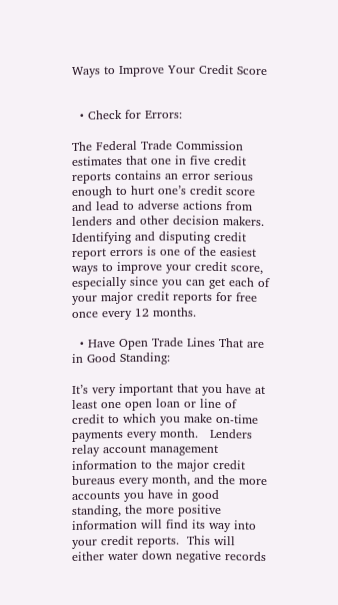Ways to Improve Your Credit Score


  • Check for Errors:

The Federal Trade Commission estimates that one in five credit reports contains an error serious enough to hurt one’s credit score and lead to adverse actions from lenders and other decision makers.  Identifying and disputing credit report errors is one of the easiest ways to improve your credit score, especially since you can get each of your major credit reports for free once every 12 months.

  • Have Open Trade Lines That are in Good Standing:

It’s very important that you have at least one open loan or line of credit to which you make on-time payments every month.   Lenders relay account management information to the major credit bureaus every month, and the more accounts you have in good standing, the more positive information will find its way into your credit reports.  This will either water down negative records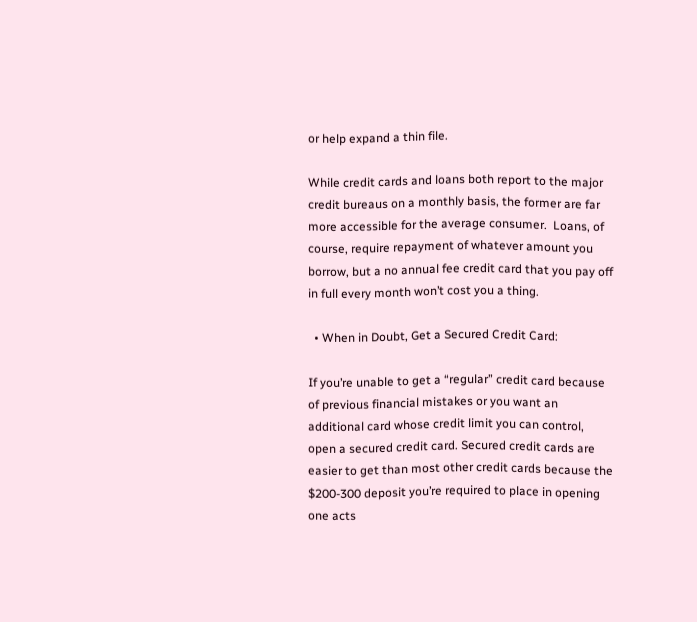or help expand a thin file.

While credit cards and loans both report to the major credit bureaus on a monthly basis, the former are far more accessible for the average consumer.  Loans, of course, require repayment of whatever amount you borrow, but a no annual fee credit card that you pay off in full every month won’t cost you a thing.

  • When in Doubt, Get a Secured Credit Card:

If you’re unable to get a “regular” credit card because of previous financial mistakes or you want an additional card whose credit limit you can control, open a secured credit card. Secured credit cards are easier to get than most other credit cards because the $200-300 deposit you’re required to place in opening one acts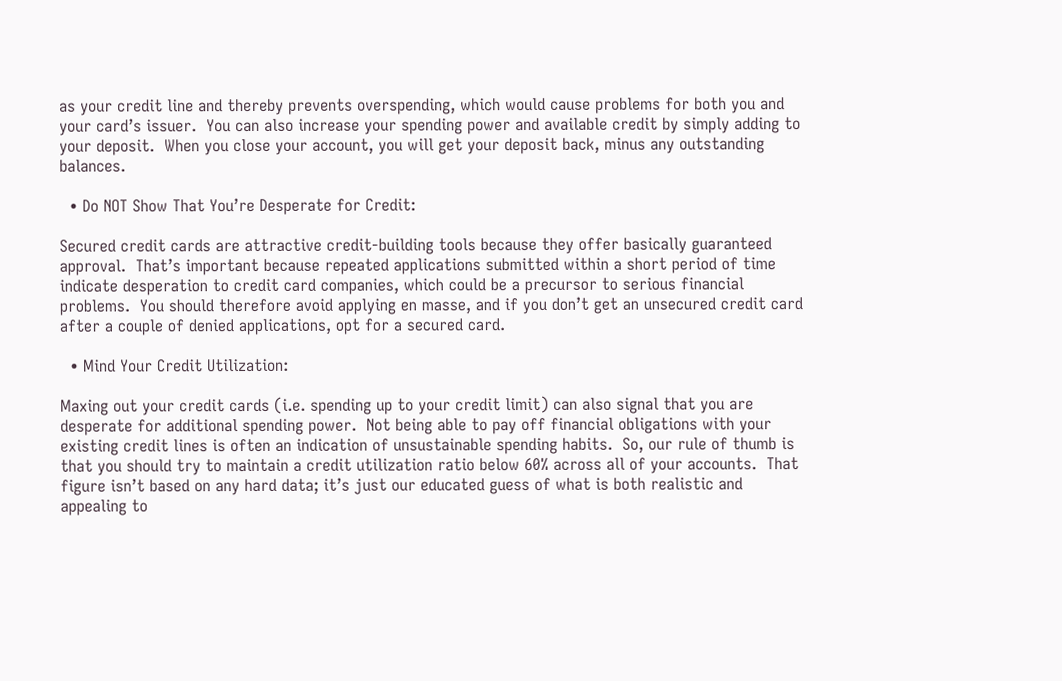as your credit line and thereby prevents overspending, which would cause problems for both you and your card’s issuer.  You can also increase your spending power and available credit by simply adding to your deposit.  When you close your account, you will get your deposit back, minus any outstanding balances.

  • Do NOT Show That You’re Desperate for Credit:

Secured credit cards are attractive credit-building tools because they offer basically guaranteed approval.  That’s important because repeated applications submitted within a short period of time indicate desperation to credit card companies, which could be a precursor to serious financial problems.  You should therefore avoid applying en masse, and if you don’t get an unsecured credit card after a couple of denied applications, opt for a secured card.

  • Mind Your Credit Utilization:

Maxing out your credit cards (i.e. spending up to your credit limit) can also signal that you are desperate for additional spending power.  Not being able to pay off financial obligations with your existing credit lines is often an indication of unsustainable spending habits.  So, our rule of thumb is that you should try to maintain a credit utilization ratio below 60% across all of your accounts.  That figure isn’t based on any hard data; it’s just our educated guess of what is both realistic and appealing to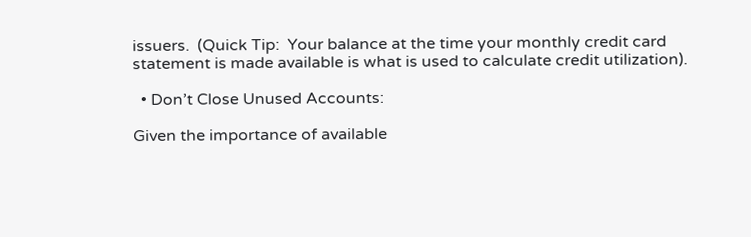issuers.  (Quick Tip:  Your balance at the time your monthly credit card statement is made available is what is used to calculate credit utilization).

  • Don’t Close Unused Accounts:

Given the importance of available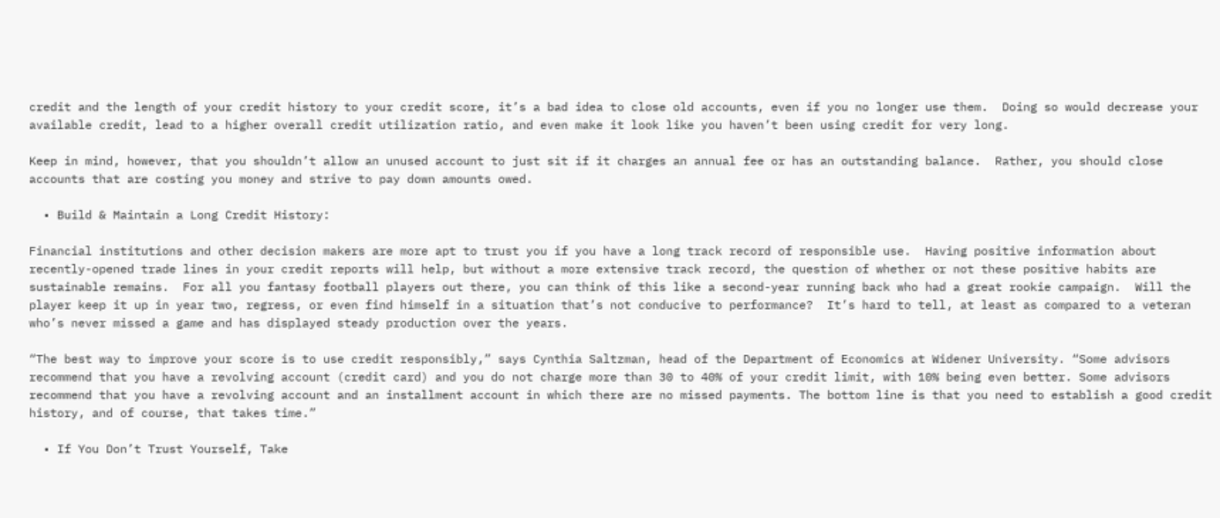credit and the length of your credit history to your credit score, it’s a bad idea to close old accounts, even if you no longer use them.  Doing so would decrease your available credit, lead to a higher overall credit utilization ratio, and even make it look like you haven’t been using credit for very long.

Keep in mind, however, that you shouldn’t allow an unused account to just sit if it charges an annual fee or has an outstanding balance.  Rather, you should close accounts that are costing you money and strive to pay down amounts owed.

  • Build & Maintain a Long Credit History:

Financial institutions and other decision makers are more apt to trust you if you have a long track record of responsible use.  Having positive information about recently-opened trade lines in your credit reports will help, but without a more extensive track record, the question of whether or not these positive habits are sustainable remains.  For all you fantasy football players out there, you can think of this like a second-year running back who had a great rookie campaign.  Will the player keep it up in year two, regress, or even find himself in a situation that’s not conducive to performance?  It’s hard to tell, at least as compared to a veteran who’s never missed a game and has displayed steady production over the years.

“The best way to improve your score is to use credit responsibly,” says Cynthia Saltzman, head of the Department of Economics at Widener University. “Some advisors recommend that you have a revolving account (credit card) and you do not charge more than 30 to 40% of your credit limit, with 10% being even better. Some advisors recommend that you have a revolving account and an installment account in which there are no missed payments. The bottom line is that you need to establish a good credit history, and of course, that takes time.”

  • If You Don’t Trust Yourself, Take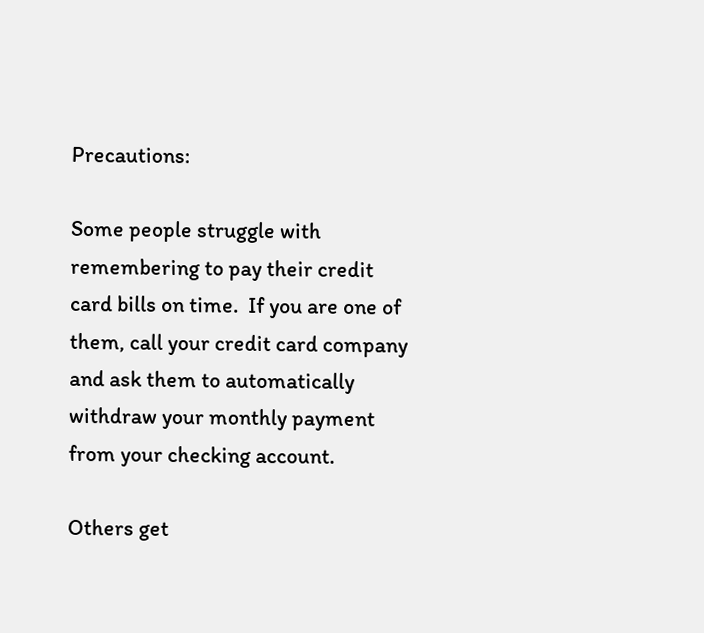Precautions:

Some people struggle with remembering to pay their credit card bills on time.  If you are one of them, call your credit card company and ask them to automatically withdraw your monthly payment from your checking account.

Others get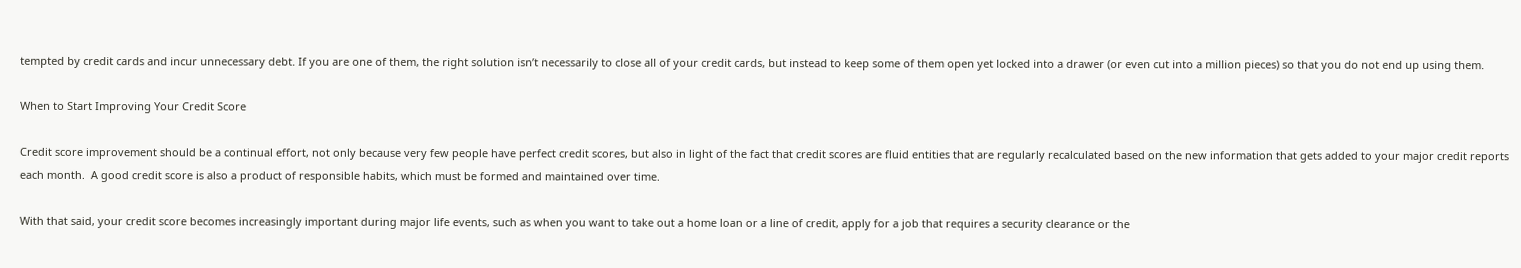tempted by credit cards and incur unnecessary debt. If you are one of them, the right solution isn’t necessarily to close all of your credit cards, but instead to keep some of them open yet locked into a drawer (or even cut into a million pieces) so that you do not end up using them.

When to Start Improving Your Credit Score

Credit score improvement should be a continual effort, not only because very few people have perfect credit scores, but also in light of the fact that credit scores are fluid entities that are regularly recalculated based on the new information that gets added to your major credit reports each month.  A good credit score is also a product of responsible habits, which must be formed and maintained over time.

With that said, your credit score becomes increasingly important during major life events, such as when you want to take out a home loan or a line of credit, apply for a job that requires a security clearance or the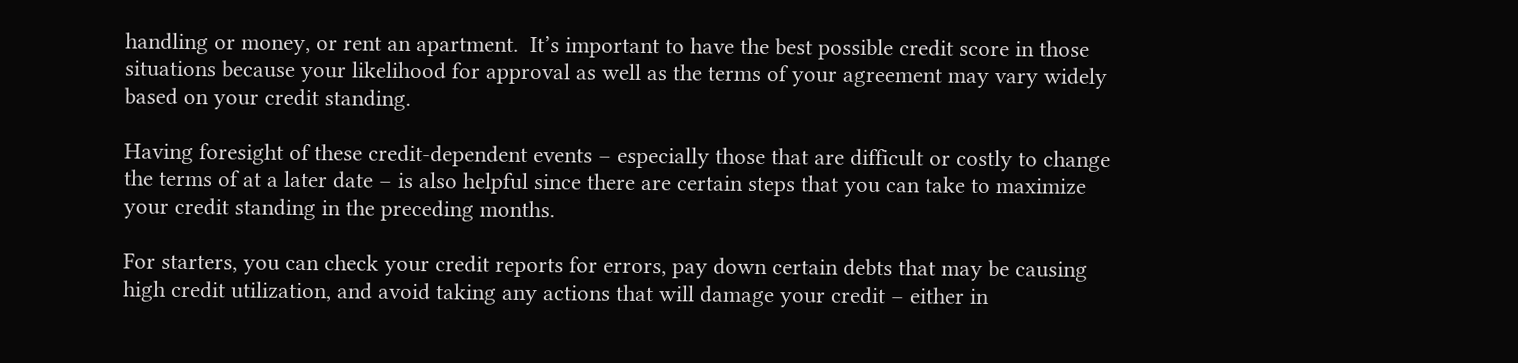handling or money, or rent an apartment.  It’s important to have the best possible credit score in those situations because your likelihood for approval as well as the terms of your agreement may vary widely based on your credit standing.

Having foresight of these credit-dependent events – especially those that are difficult or costly to change the terms of at a later date – is also helpful since there are certain steps that you can take to maximize your credit standing in the preceding months.

For starters, you can check your credit reports for errors, pay down certain debts that may be causing high credit utilization, and avoid taking any actions that will damage your credit – either in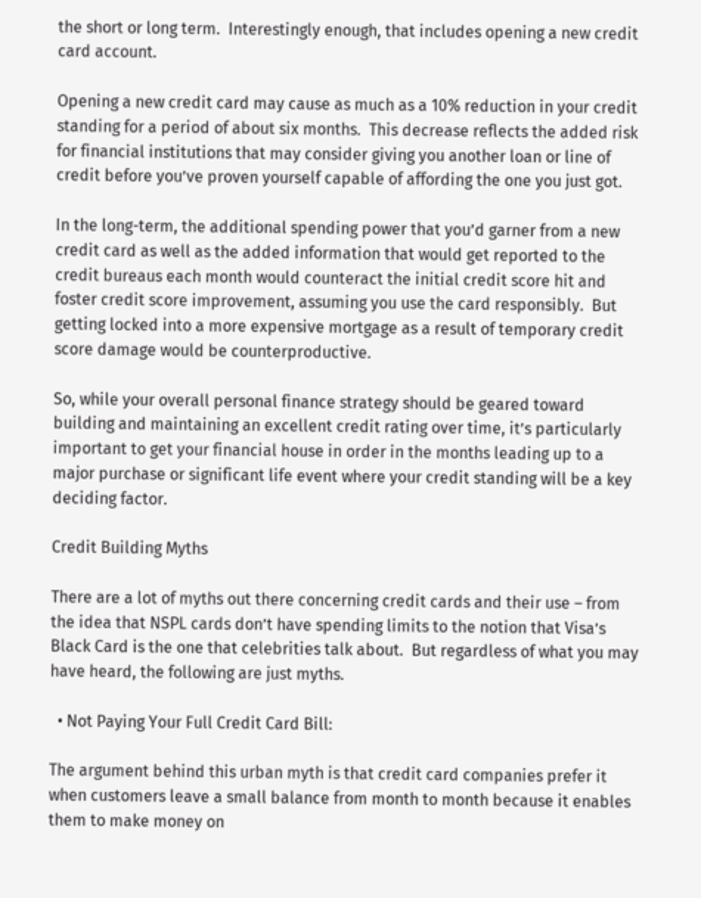the short or long term.  Interestingly enough, that includes opening a new credit card account.

Opening a new credit card may cause as much as a 10% reduction in your credit standing for a period of about six months.  This decrease reflects the added risk for financial institutions that may consider giving you another loan or line of credit before you’ve proven yourself capable of affording the one you just got.

In the long-term, the additional spending power that you’d garner from a new credit card as well as the added information that would get reported to the credit bureaus each month would counteract the initial credit score hit and foster credit score improvement, assuming you use the card responsibly.  But getting locked into a more expensive mortgage as a result of temporary credit score damage would be counterproductive.

So, while your overall personal finance strategy should be geared toward building and maintaining an excellent credit rating over time, it’s particularly important to get your financial house in order in the months leading up to a major purchase or significant life event where your credit standing will be a key deciding factor.

Credit Building Myths

There are a lot of myths out there concerning credit cards and their use – from the idea that NSPL cards don’t have spending limits to the notion that Visa’s Black Card is the one that celebrities talk about.  But regardless of what you may have heard, the following are just myths.

  • Not Paying Your Full Credit Card Bill:

The argument behind this urban myth is that credit card companies prefer it when customers leave a small balance from month to month because it enables them to make money on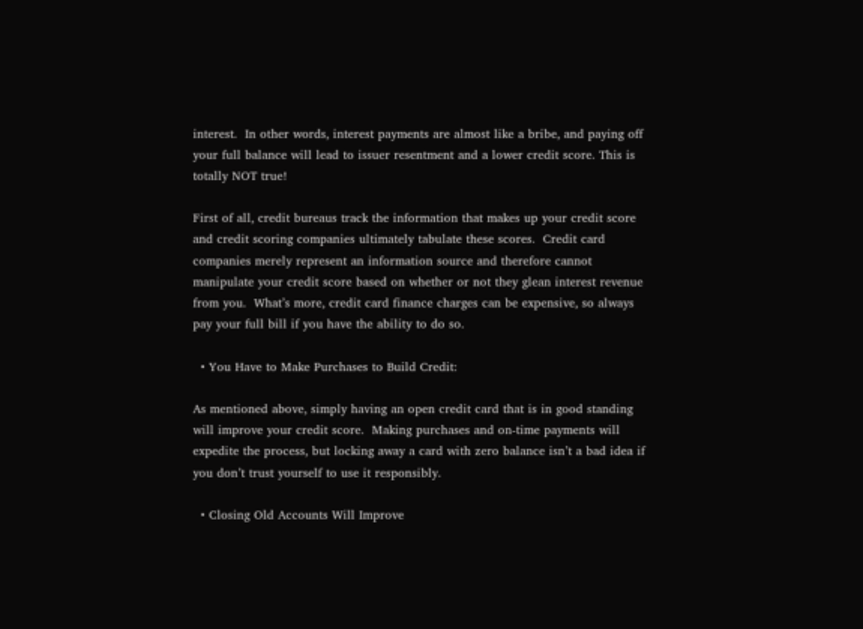interest.  In other words, interest payments are almost like a bribe, and paying off your full balance will lead to issuer resentment and a lower credit score. This is totally NOT true!

First of all, credit bureaus track the information that makes up your credit score and credit scoring companies ultimately tabulate these scores.  Credit card companies merely represent an information source and therefore cannot manipulate your credit score based on whether or not they glean interest revenue from you.  What’s more, credit card finance charges can be expensive, so always pay your full bill if you have the ability to do so.

  • You Have to Make Purchases to Build Credit:

As mentioned above, simply having an open credit card that is in good standing will improve your credit score.  Making purchases and on-time payments will expedite the process, but locking away a card with zero balance isn’t a bad idea if you don’t trust yourself to use it responsibly.

  • Closing Old Accounts Will Improve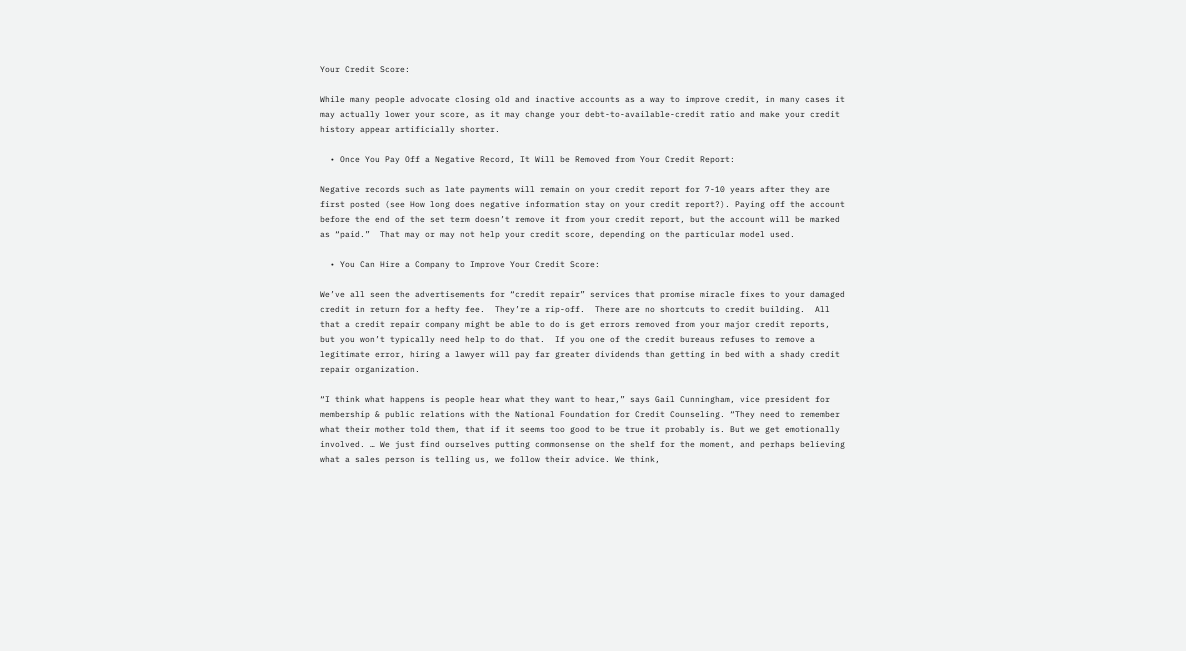Your Credit Score:

While many people advocate closing old and inactive accounts as a way to improve credit, in many cases it may actually lower your score, as it may change your debt-to-available-credit ratio and make your credit history appear artificially shorter.

  • Once You Pay Off a Negative Record, It Will be Removed from Your Credit Report:

Negative records such as late payments will remain on your credit report for 7-10 years after they are first posted (see How long does negative information stay on your credit report?). Paying off the account before the end of the set term doesn’t remove it from your credit report, but the account will be marked as “paid.”  That may or may not help your credit score, depending on the particular model used.

  • You Can Hire a Company to Improve Your Credit Score:

We’ve all seen the advertisements for “credit repair” services that promise miracle fixes to your damaged credit in return for a hefty fee.  They’re a rip-off.  There are no shortcuts to credit building.  All that a credit repair company might be able to do is get errors removed from your major credit reports, but you won’t typically need help to do that.  If you one of the credit bureaus refuses to remove a legitimate error, hiring a lawyer will pay far greater dividends than getting in bed with a shady credit repair organization.

“I think what happens is people hear what they want to hear,” says Gail Cunningham, vice president for membership & public relations with the National Foundation for Credit Counseling. “They need to remember what their mother told them, that if it seems too good to be true it probably is. But we get emotionally involved. … We just find ourselves putting commonsense on the shelf for the moment, and perhaps believing what a sales person is telling us, we follow their advice. We think,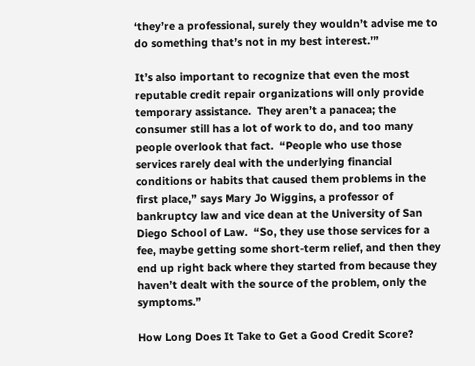‘they’re a professional, surely they wouldn’t advise me to do something that’s not in my best interest.’”

It’s also important to recognize that even the most reputable credit repair organizations will only provide temporary assistance.  They aren’t a panacea; the consumer still has a lot of work to do, and too many people overlook that fact.  “People who use those services rarely deal with the underlying financial conditions or habits that caused them problems in the first place,” says Mary Jo Wiggins, a professor of bankruptcy law and vice dean at the University of San Diego School of Law.  “So, they use those services for a fee, maybe getting some short-term relief, and then they end up right back where they started from because they haven’t dealt with the source of the problem, only the symptoms.”

How Long Does It Take to Get a Good Credit Score?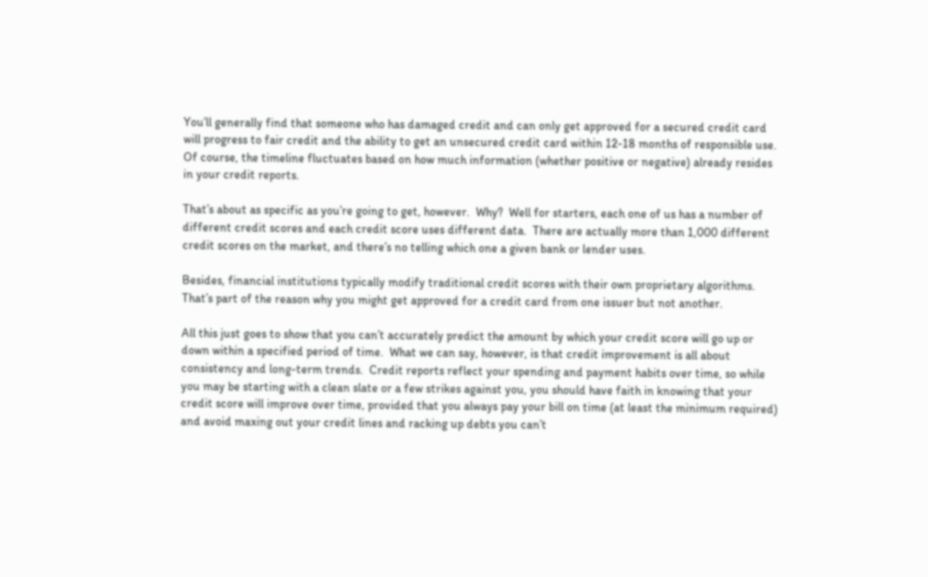You’ll generally find that someone who has damaged credit and can only get approved for a secured credit card will progress to fair credit and the ability to get an unsecured credit card within 12-18 months of responsible use.  Of course, the timeline fluctuates based on how much information (whether positive or negative) already resides in your credit reports.

That’s about as specific as you’re going to get, however.  Why?  Well for starters, each one of us has a number of different credit scores and each credit score uses different data.  There are actually more than 1,000 different credit scores on the market, and there’s no telling which one a given bank or lender uses.

Besides, financial institutions typically modify traditional credit scores with their own proprietary algorithms.  That’s part of the reason why you might get approved for a credit card from one issuer but not another.

All this just goes to show that you can’t accurately predict the amount by which your credit score will go up or down within a specified period of time.  What we can say, however, is that credit improvement is all about consistency and long-term trends.  Credit reports reflect your spending and payment habits over time, so while you may be starting with a clean slate or a few strikes against you, you should have faith in knowing that your credit score will improve over time, provided that you always pay your bill on time (at least the minimum required) and avoid maxing out your credit lines and racking up debts you can’t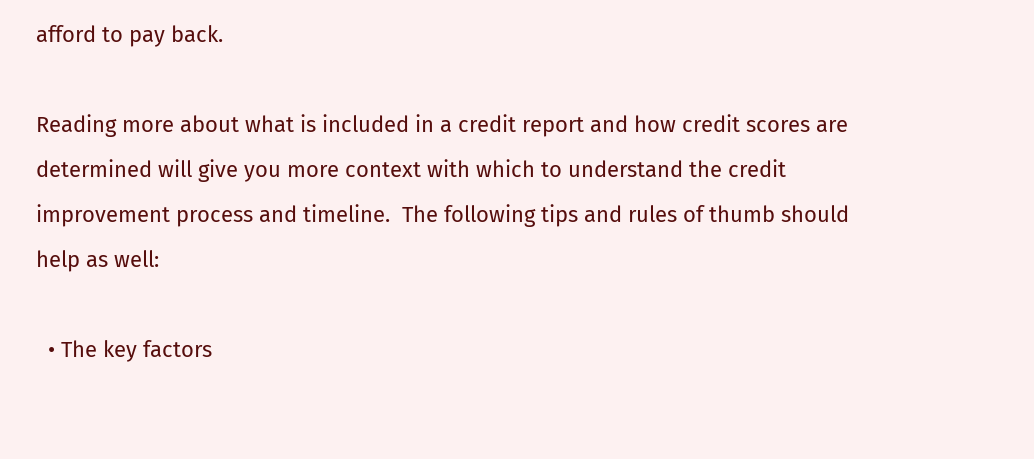afford to pay back.

Reading more about what is included in a credit report and how credit scores are determined will give you more context with which to understand the credit improvement process and timeline.  The following tips and rules of thumb should help as well:

  • The key factors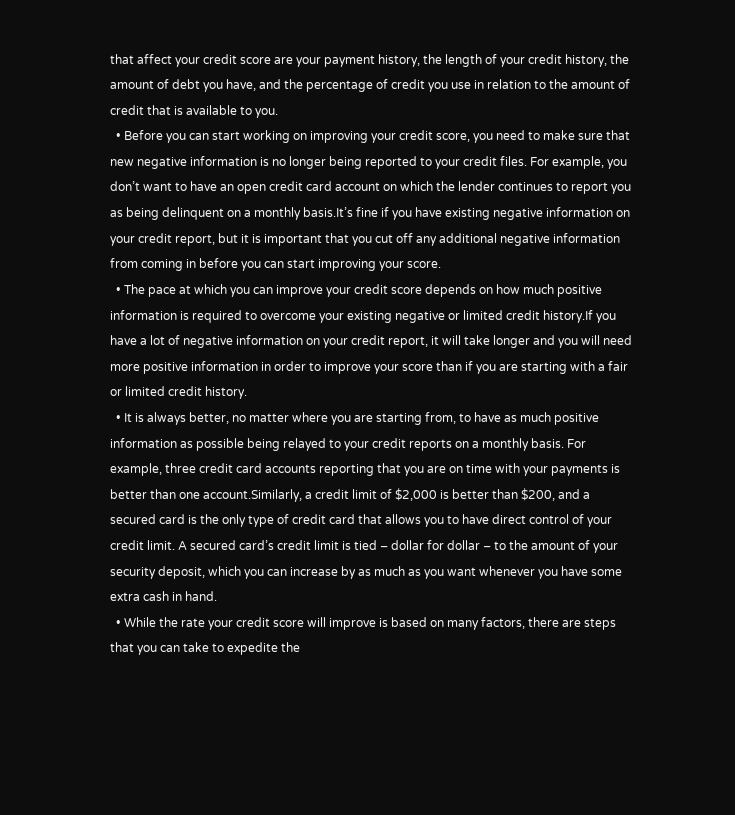that affect your credit score are your payment history, the length of your credit history, the amount of debt you have, and the percentage of credit you use in relation to the amount of credit that is available to you.
  • Before you can start working on improving your credit score, you need to make sure that new negative information is no longer being reported to your credit files. For example, you don’t want to have an open credit card account on which the lender continues to report you as being delinquent on a monthly basis.It’s fine if you have existing negative information on your credit report, but it is important that you cut off any additional negative information from coming in before you can start improving your score.
  • The pace at which you can improve your credit score depends on how much positive information is required to overcome your existing negative or limited credit history.If you have a lot of negative information on your credit report, it will take longer and you will need more positive information in order to improve your score than if you are starting with a fair or limited credit history.
  • It is always better, no matter where you are starting from, to have as much positive information as possible being relayed to your credit reports on a monthly basis. For example, three credit card accounts reporting that you are on time with your payments is better than one account.Similarly, a credit limit of $2,000 is better than $200, and a secured card is the only type of credit card that allows you to have direct control of your credit limit. A secured card’s credit limit is tied – dollar for dollar – to the amount of your security deposit, which you can increase by as much as you want whenever you have some extra cash in hand.
  • While the rate your credit score will improve is based on many factors, there are steps that you can take to expedite the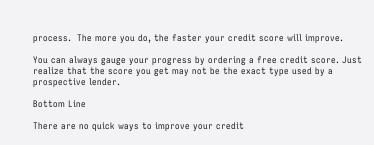process.  The more you do, the faster your credit score will improve.

You can always gauge your progress by ordering a free credit score. Just realize that the score you get may not be the exact type used by a prospective lender.

Bottom Line

There are no quick ways to improve your credit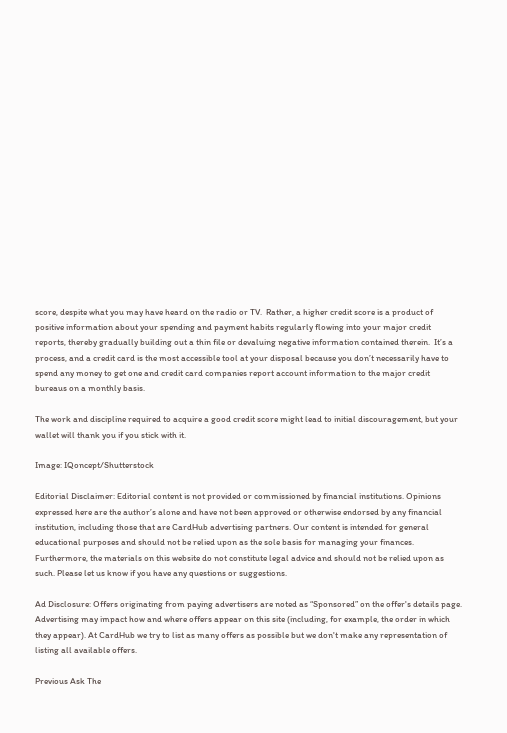score, despite what you may have heard on the radio or TV.  Rather, a higher credit score is a product of positive information about your spending and payment habits regularly flowing into your major credit reports, thereby gradually building out a thin file or devaluing negative information contained therein.  It’s a process, and a credit card is the most accessible tool at your disposal because you don’t necessarily have to spend any money to get one and credit card companies report account information to the major credit bureaus on a monthly basis.

The work and discipline required to acquire a good credit score might lead to initial discouragement, but your wallet will thank you if you stick with it.

Image: IQoncept/Shutterstock

Editorial Disclaimer: Editorial content is not provided or commissioned by financial institutions. Opinions expressed here are the author’s alone and have not been approved or otherwise endorsed by any financial institution, including those that are CardHub advertising partners. Our content is intended for general educational purposes and should not be relied upon as the sole basis for managing your finances. Furthermore, the materials on this website do not constitute legal advice and should not be relied upon as such. Please let us know if you have any questions or suggestions.

Ad Disclosure: Offers originating from paying advertisers are noted as “Sponsored” on the offer's details page. Advertising may impact how and where offers appear on this site (including, for example, the order in which they appear). At CardHub we try to list as many offers as possible but we don't make any representation of listing all available offers.

Previous Ask The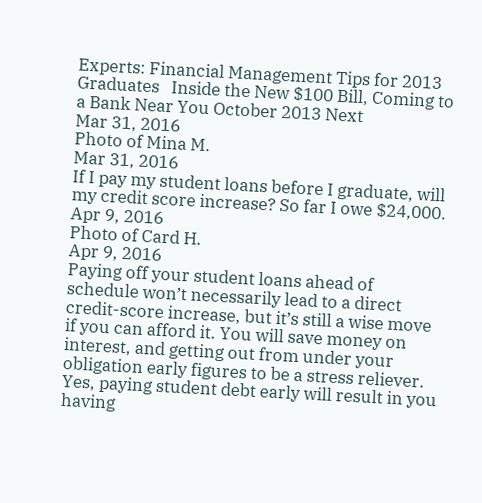Experts: Financial Management Tips for 2013 Graduates   Inside the New $100 Bill, Coming to a Bank Near You October 2013 Next
Mar 31, 2016
Photo of Mina M.
Mar 31, 2016
If I pay my student loans before I graduate, will my credit score increase? So far I owe $24,000.
Apr 9, 2016
Photo of Card H.
Apr 9, 2016
Paying off your student loans ahead of schedule won’t necessarily lead to a direct credit-score increase, but it’s still a wise move if you can afford it. You will save money on interest, and getting out from under your obligation early figures to be a stress reliever. Yes, paying student debt early will result in you having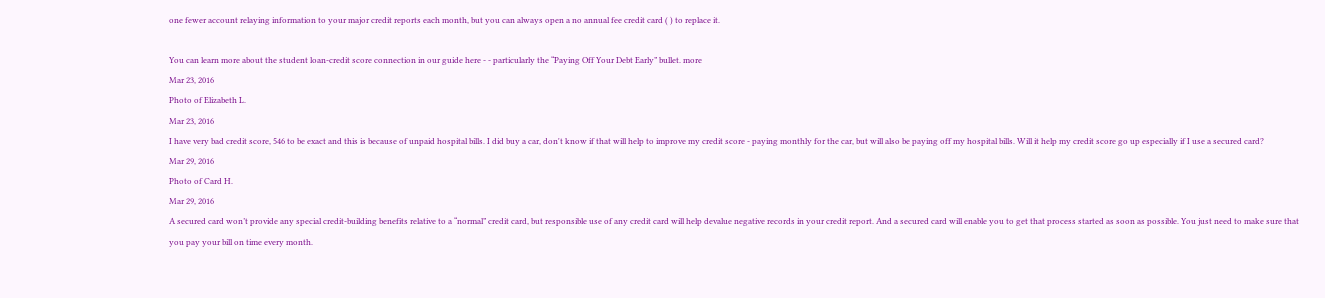one fewer account relaying information to your major credit reports each month, but you can always open a no annual fee credit card ( ) to replace it.

You can learn more about the student loan-credit score connection in our guide here - - particularly the “Paying Off Your Debt Early” bullet. more
Mar 23, 2016
Photo of Elizabeth L.
Mar 23, 2016
I have very bad credit score, 546 to be exact and this is because of unpaid hospital bills. I did buy a car, don't know if that will help to improve my credit score - paying monthly for the car, but will also be paying off my hospital bills. Will it help my credit score go up especially if I use a secured card?
Mar 29, 2016
Photo of Card H.
Mar 29, 2016
A secured card won’t provide any special credit-building benefits relative to a “normal” credit card, but responsible use of any credit card will help devalue negative records in your credit report. And a secured card will enable you to get that process started as soon as possible. You just need to make sure that you pay your bill on time every month.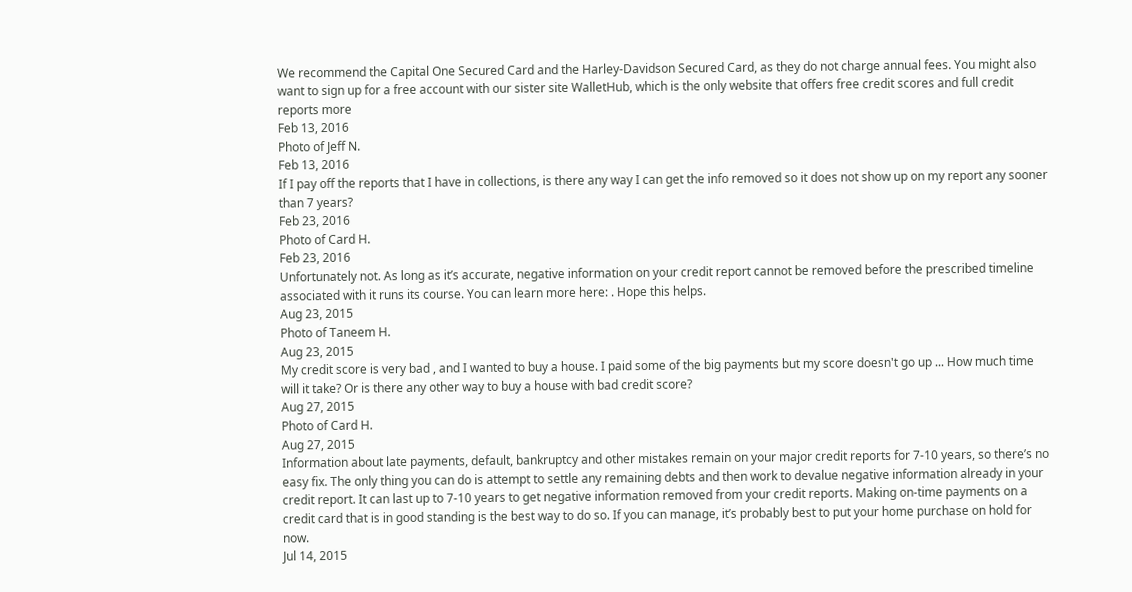We recommend the Capital One Secured Card and the Harley-Davidson Secured Card, as they do not charge annual fees. You might also want to sign up for a free account with our sister site WalletHub, which is the only website that offers free credit scores and full credit reports more
Feb 13, 2016
Photo of Jeff N.
Feb 13, 2016
If I pay off the reports that I have in collections, is there any way I can get the info removed so it does not show up on my report any sooner than 7 years?
Feb 23, 2016
Photo of Card H.
Feb 23, 2016
Unfortunately not. As long as it’s accurate, negative information on your credit report cannot be removed before the prescribed timeline associated with it runs its course. You can learn more here: . Hope this helps.
Aug 23, 2015
Photo of Taneem H.
Aug 23, 2015
My credit score is very bad , and I wanted to buy a house. I paid some of the big payments but my score doesn't go up ... How much time will it take? Or is there any other way to buy a house with bad credit score?
Aug 27, 2015
Photo of Card H.
Aug 27, 2015
Information about late payments, default, bankruptcy and other mistakes remain on your major credit reports for 7-10 years, so there’s no easy fix. The only thing you can do is attempt to settle any remaining debts and then work to devalue negative information already in your credit report. It can last up to 7-10 years to get negative information removed from your credit reports. Making on-time payments on a credit card that is in good standing is the best way to do so. If you can manage, it’s probably best to put your home purchase on hold for now.
Jul 14, 2015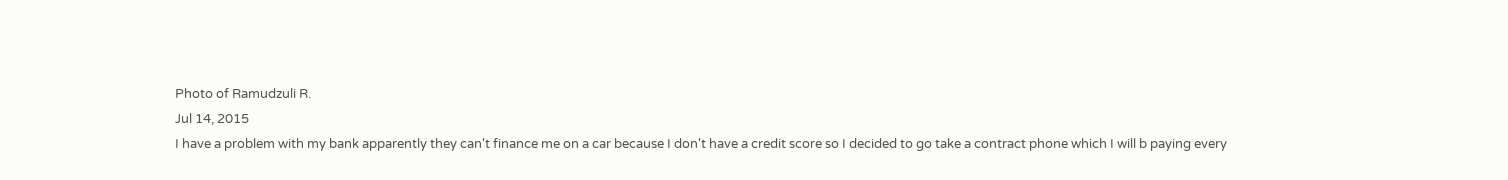Photo of Ramudzuli R.
Jul 14, 2015
I have a problem with my bank apparently they can't finance me on a car because I don't have a credit score so I decided to go take a contract phone which I will b paying every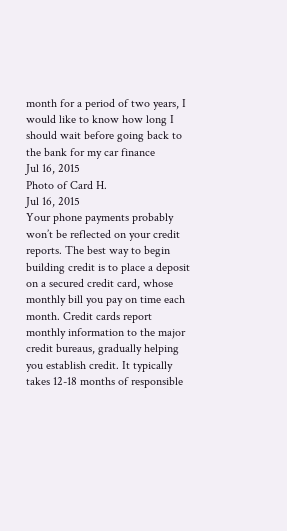month for a period of two years, I would like to know how long I should wait before going back to the bank for my car finance
Jul 16, 2015
Photo of Card H.
Jul 16, 2015
Your phone payments probably won’t be reflected on your credit reports. The best way to begin building credit is to place a deposit on a secured credit card, whose monthly bill you pay on time each month. Credit cards report monthly information to the major credit bureaus, gradually helping you establish credit. It typically takes 12-18 months of responsible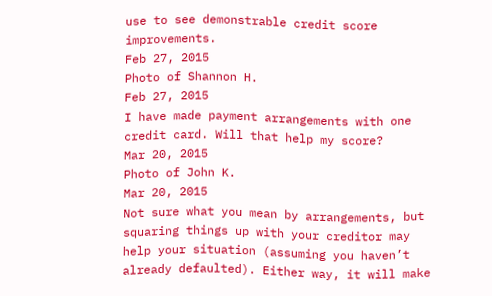use to see demonstrable credit score improvements.
Feb 27, 2015
Photo of Shannon H.
Feb 27, 2015
I have made payment arrangements with one credit card. Will that help my score?
Mar 20, 2015
Photo of John K.
Mar 20, 2015
Not sure what you mean by arrangements, but squaring things up with your creditor may help your situation (assuming you haven’t already defaulted). Either way, it will make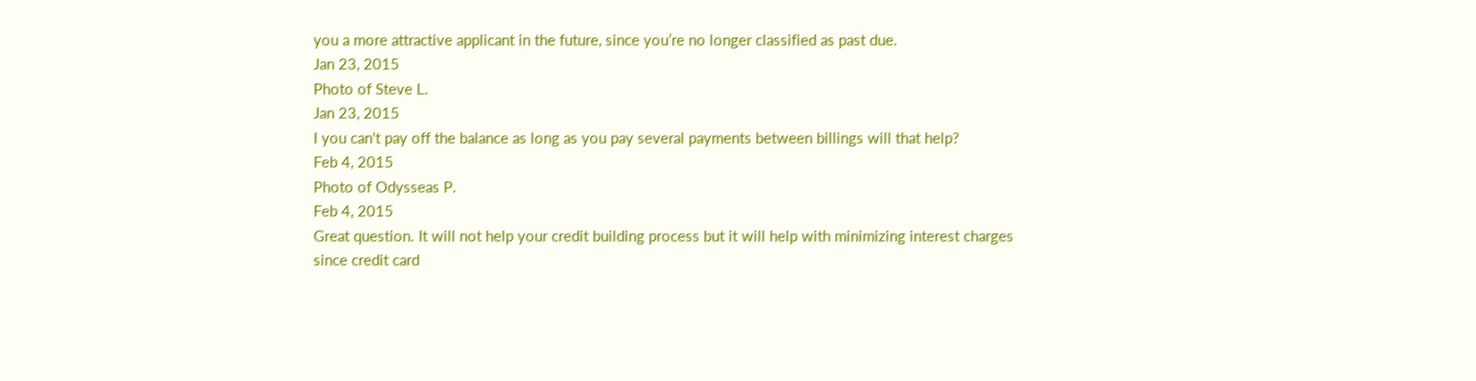you a more attractive applicant in the future, since you’re no longer classified as past due.
Jan 23, 2015
Photo of Steve L.
Jan 23, 2015
I you can't pay off the balance as long as you pay several payments between billings will that help?
Feb 4, 2015
Photo of Odysseas P.
Feb 4, 2015
Great question. It will not help your credit building process but it will help with minimizing interest charges since credit card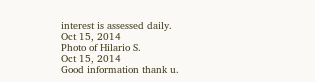interest is assessed daily.
Oct 15, 2014
Photo of Hilario S.
Oct 15, 2014
Good information thank u.